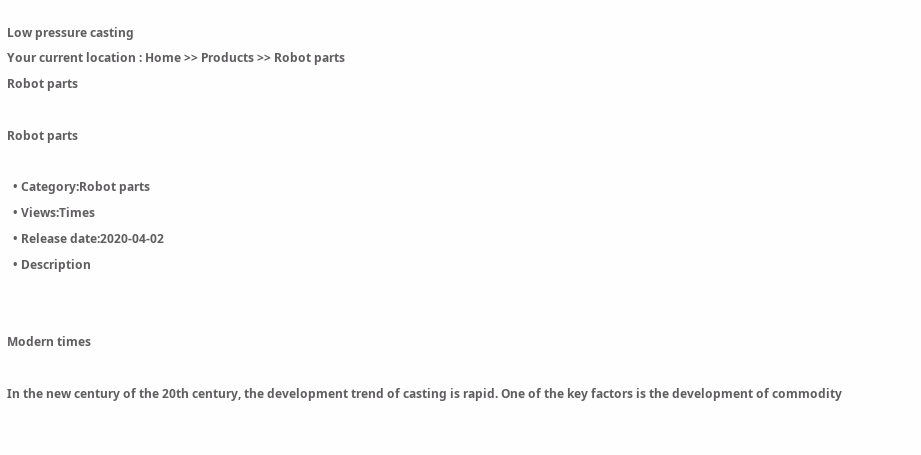Low pressure casting
Your current location : Home >> Products >> Robot parts
Robot parts

Robot parts

  • Category:Robot parts
  • Views:Times
  • Release date:2020-04-02
  • Description


Modern times

In the new century of the 20th century, the development trend of casting is rapid. One of the key factors is the development of commodity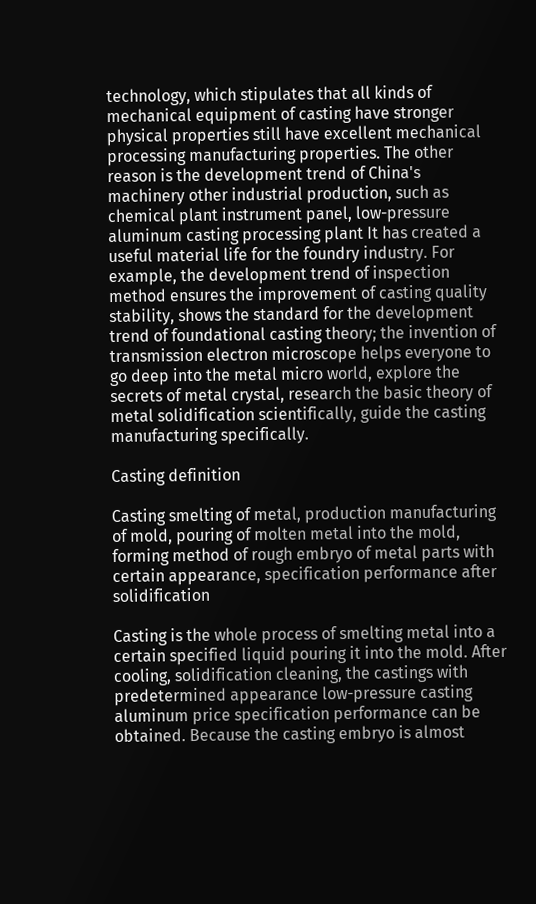technology, which stipulates that all kinds of mechanical equipment of casting have stronger physical properties still have excellent mechanical processing manufacturing properties. The other reason is the development trend of China's machinery other industrial production, such as chemical plant instrument panel, low-pressure aluminum casting processing plant It has created a useful material life for the foundry industry. For example, the development trend of inspection method ensures the improvement of casting quality stability, shows the standard for the development trend of foundational casting theory; the invention of transmission electron microscope helps everyone to go deep into the metal micro world, explore the secrets of metal crystal, research the basic theory of metal solidification scientifically, guide the casting manufacturing specifically.

Casting definition

Casting smelting of metal, production manufacturing of mold, pouring of molten metal into the mold, forming method of rough embryo of metal parts with certain appearance, specification performance after solidification

Casting is the whole process of smelting metal into a certain specified liquid pouring it into the mold. After cooling, solidification cleaning, the castings with predetermined appearance low-pressure casting aluminum price specification performance can be obtained. Because the casting embryo is almost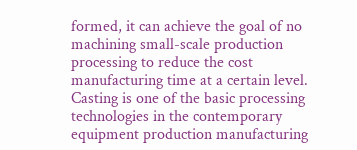formed, it can achieve the goal of no machining small-scale production processing to reduce the cost manufacturing time at a certain level. Casting is one of the basic processing technologies in the contemporary equipment production manufacturing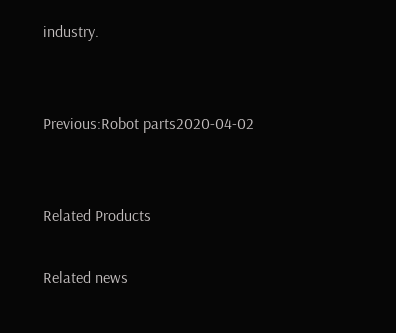industry.


Previous:Robot parts2020-04-02


Related Products

Related news